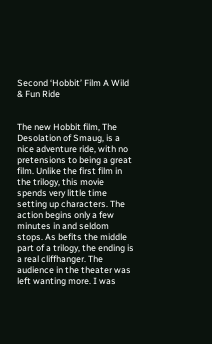Second ‘Hobbit’ Film A Wild & Fun Ride


The new Hobbit film, The Desolation of Smaug, is a nice adventure ride, with no pretensions to being a great film. Unlike the first film in the trilogy, this movie spends very little time setting up characters. The action begins only a few minutes in and seldom stops. As befits the middle part of a trilogy, the ending is a real cliffhanger. The audience in the theater was left wanting more. I was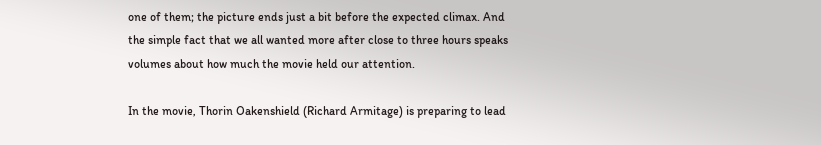one of them; the picture ends just a bit before the expected climax. And the simple fact that we all wanted more after close to three hours speaks volumes about how much the movie held our attention.

In the movie, Thorin Oakenshield (Richard Armitage) is preparing to lead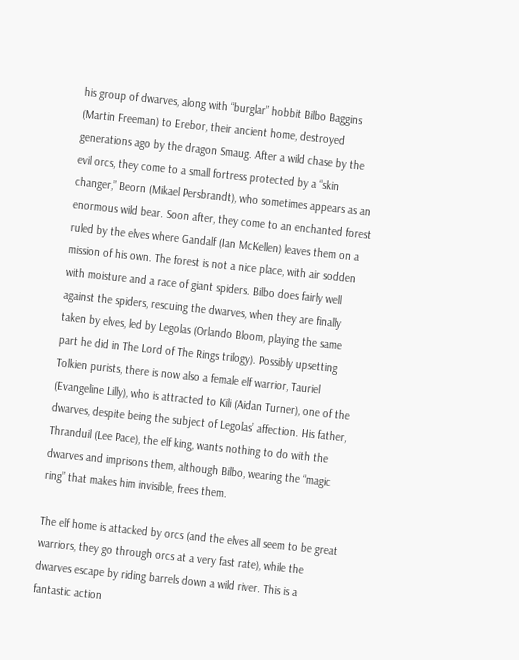his group of dwarves, along with “burglar” hobbit Bilbo Baggins (Martin Freeman) to Erebor, their ancient home, destroyed generations ago by the dragon Smaug. After a wild chase by the evil orcs, they come to a small fortress protected by a “skin changer,” Beorn (Mikael Persbrandt), who sometimes appears as an enormous wild bear. Soon after, they come to an enchanted forest ruled by the elves where Gandalf (Ian McKellen) leaves them on a mission of his own. The forest is not a nice place, with air sodden with moisture and a race of giant spiders. Bilbo does fairly well against the spiders, rescuing the dwarves, when they are finally taken by elves, led by Legolas (Orlando Bloom, playing the same part he did in The Lord of The Rings trilogy). Possibly upsetting Tolkien purists, there is now also a female elf warrior, Tauriel (Evangeline Lilly), who is attracted to Kili (Aidan Turner), one of the dwarves, despite being the subject of Legolas’ affection. His father, Thranduil (Lee Pace), the elf king, wants nothing to do with the dwarves and imprisons them, although Bilbo, wearing the “magic ring” that makes him invisible, frees them.

The elf home is attacked by orcs (and the elves all seem to be great warriors, they go through orcs at a very fast rate), while the dwarves escape by riding barrels down a wild river. This is a fantastic action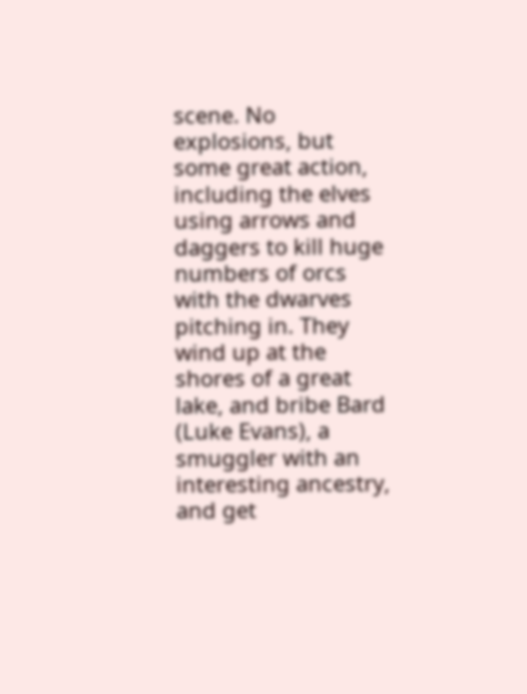scene. No explosions, but some great action, including the elves using arrows and daggers to kill huge numbers of orcs with the dwarves pitching in. They wind up at the shores of a great lake, and bribe Bard (Luke Evans), a smuggler with an interesting ancestry, and get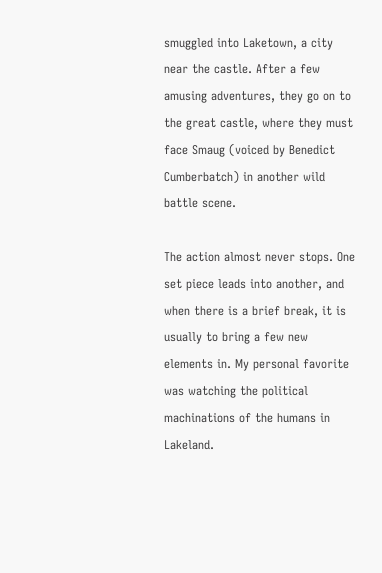smuggled into Laketown, a city near the castle. After a few amusing adventures, they go on to the great castle, where they must face Smaug (voiced by Benedict Cumberbatch) in another wild battle scene.

The action almost never stops. One set piece leads into another, and when there is a brief break, it is usually to bring a few new elements in. My personal favorite was watching the political machinations of the humans in Lakeland.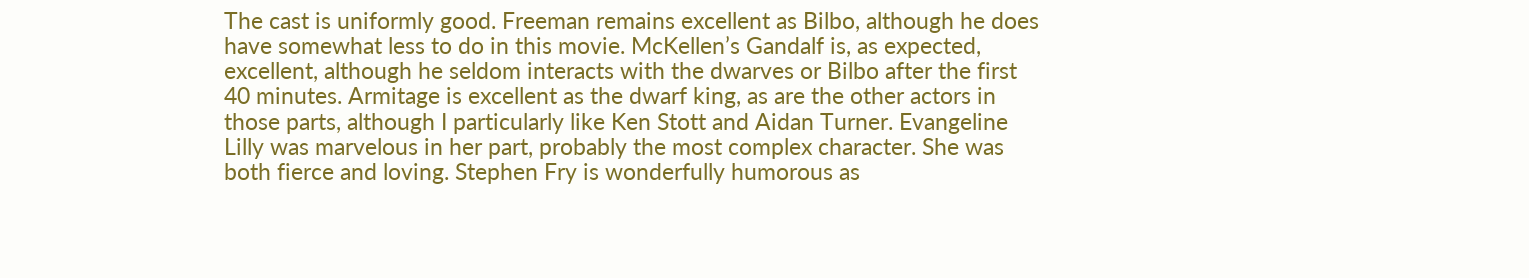The cast is uniformly good. Freeman remains excellent as Bilbo, although he does have somewhat less to do in this movie. McKellen’s Gandalf is, as expected, excellent, although he seldom interacts with the dwarves or Bilbo after the first 40 minutes. Armitage is excellent as the dwarf king, as are the other actors in those parts, although I particularly like Ken Stott and Aidan Turner. Evangeline Lilly was marvelous in her part, probably the most complex character. She was both fierce and loving. Stephen Fry is wonderfully humorous as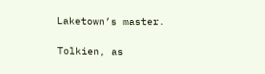Laketown’s master.

Tolkien, as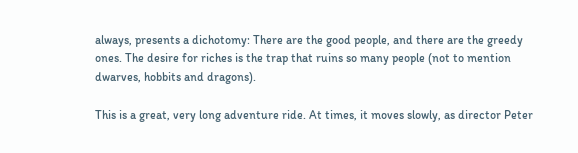always, presents a dichotomy: There are the good people, and there are the greedy ones. The desire for riches is the trap that ruins so many people (not to mention dwarves, hobbits and dragons).

This is a great, very long adventure ride. At times, it moves slowly, as director Peter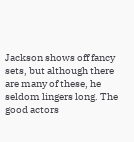Jackson shows off fancy sets, but although there are many of these, he seldom lingers long. The good actors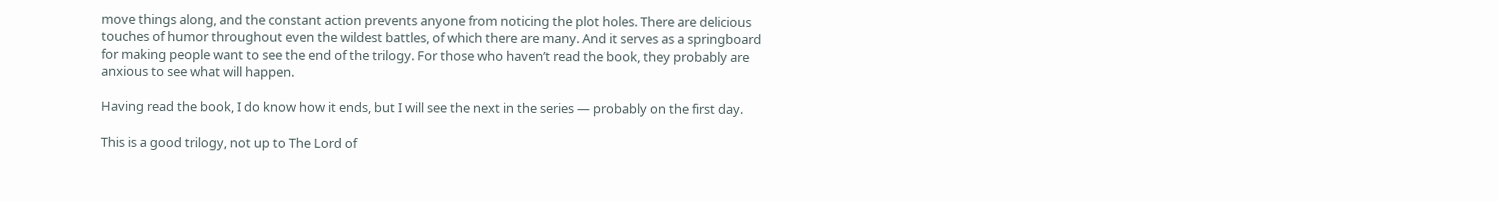move things along, and the constant action prevents anyone from noticing the plot holes. There are delicious touches of humor throughout even the wildest battles, of which there are many. And it serves as a springboard for making people want to see the end of the trilogy. For those who haven’t read the book, they probably are anxious to see what will happen.

Having read the book, I do know how it ends, but I will see the next in the series — probably on the first day.

This is a good trilogy, not up to The Lord of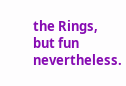the Rings, but fun nevertheless.